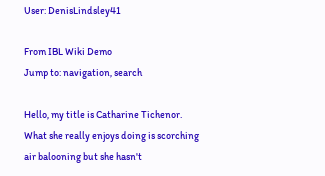User: DenisLindsley41

From IBL Wiki Demo
Jump to: navigation, search

Hello, my title is Catharine Tichenor. What she really enjoys doing is scorching air balooning but she hasn't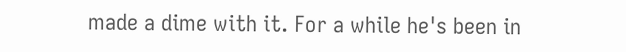made a dime with it. For a while he's been in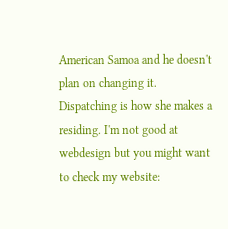American Samoa and he doesn't plan on changing it. Dispatching is how she makes a residing. I'm not good at webdesign but you might want to check my website: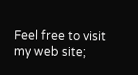Feel free to visit my web site;